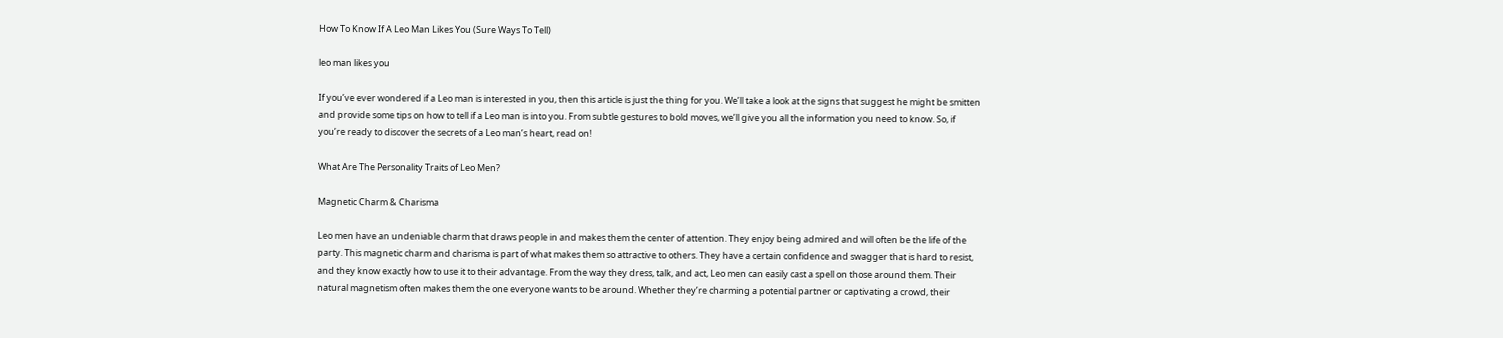How To Know If A Leo Man Likes You (Sure Ways To Tell)

leo man likes you

If you’ve ever wondered if a Leo man is interested in you, then this article is just the thing for you. We’ll take a look at the signs that suggest he might be smitten and provide some tips on how to tell if a Leo man is into you. From subtle gestures to bold moves, we’ll give you all the information you need to know. So, if you’re ready to discover the secrets of a Leo man’s heart, read on!

What Are The Personality Traits of Leo Men?

Magnetic Charm & Charisma

Leo men have an undeniable charm that draws people in and makes them the center of attention. They enjoy being admired and will often be the life of the party. This magnetic charm and charisma is part of what makes them so attractive to others. They have a certain confidence and swagger that is hard to resist, and they know exactly how to use it to their advantage. From the way they dress, talk, and act, Leo men can easily cast a spell on those around them. Their natural magnetism often makes them the one everyone wants to be around. Whether they’re charming a potential partner or captivating a crowd, their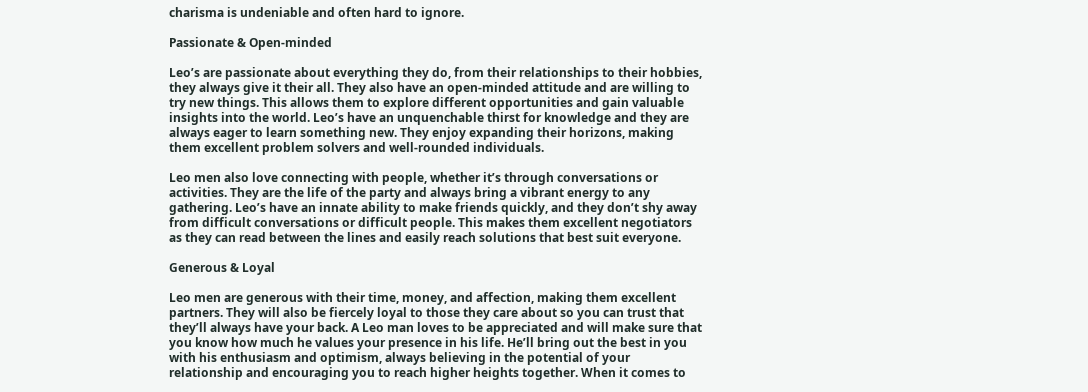charisma is undeniable and often hard to ignore.

Passionate & Open-minded

Leo’s are passionate about everything they do, from their relationships to their hobbies, they always give it their all. They also have an open-minded attitude and are willing to try new things. This allows them to explore different opportunities and gain valuable insights into the world. Leo’s have an unquenchable thirst for knowledge and they are always eager to learn something new. They enjoy expanding their horizons, making them excellent problem solvers and well-rounded individuals.

Leo men also love connecting with people, whether it’s through conversations or activities. They are the life of the party and always bring a vibrant energy to any gathering. Leo’s have an innate ability to make friends quickly, and they don’t shy away from difficult conversations or difficult people. This makes them excellent negotiators as they can read between the lines and easily reach solutions that best suit everyone.

Generous & Loyal

Leo men are generous with their time, money, and affection, making them excellent partners. They will also be fiercely loyal to those they care about so you can trust that they’ll always have your back. A Leo man loves to be appreciated and will make sure that you know how much he values your presence in his life. He’ll bring out the best in you with his enthusiasm and optimism, always believing in the potential of your relationship and encouraging you to reach higher heights together. When it comes to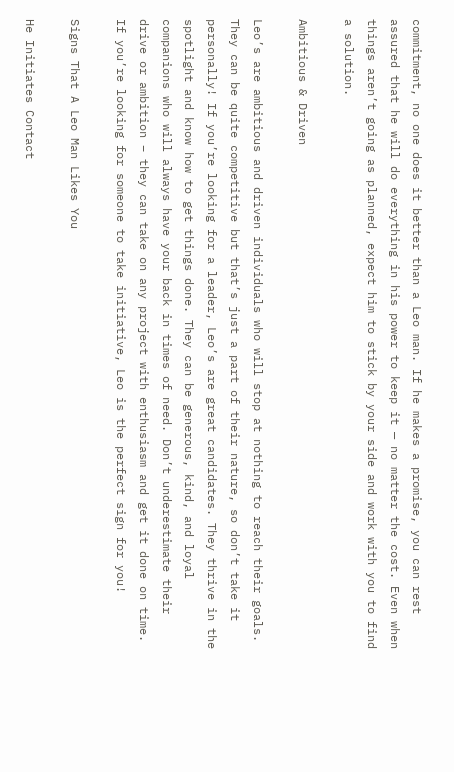commitment, no one does it better than a Leo man. If he makes a promise, you can rest assured that he will do everything in his power to keep it — no matter the cost. Even when things aren’t going as planned, expect him to stick by your side and work with you to find a solution.

Ambitious & Driven

Leo’s are ambitious and driven individuals who will stop at nothing to reach their goals. They can be quite competitive but that’s just a part of their nature, so don’t take it personally! If you’re looking for a leader, Leo’s are great candidates. They thrive in the spotlight and know how to get things done. They can be generous, kind, and loyal companions who will always have your back in times of need. Don’t underestimate their drive or ambition – they can take on any project with enthusiasm and get it done on time. If you’re looking for someone to take initiative, Leo is the perfect sign for you!

Signs That A Leo Man Likes You

He Initiates Contact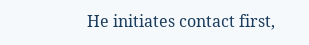He initiates contact first,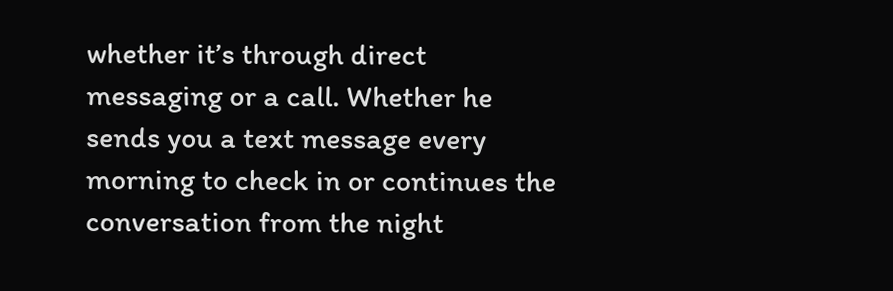whether it’s through direct messaging or a call. Whether he sends you a text message every morning to check in or continues the conversation from the night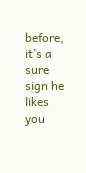before, it’s a sure sign he likes you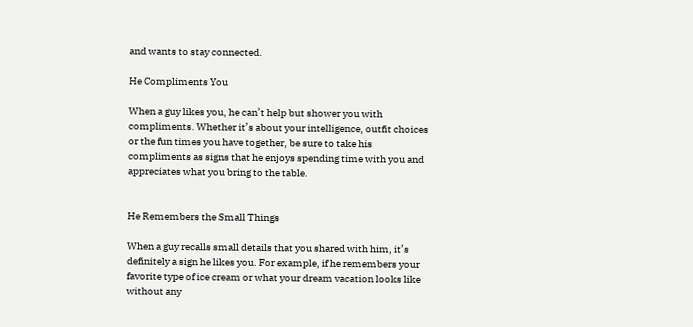and wants to stay connected.

He Compliments You

When a guy likes you, he can’t help but shower you with compliments. Whether it’s about your intelligence, outfit choices or the fun times you have together, be sure to take his compliments as signs that he enjoys spending time with you and appreciates what you bring to the table.


He Remembers the Small Things

When a guy recalls small details that you shared with him, it’s definitely a sign he likes you. For example, if he remembers your favorite type of ice cream or what your dream vacation looks like without any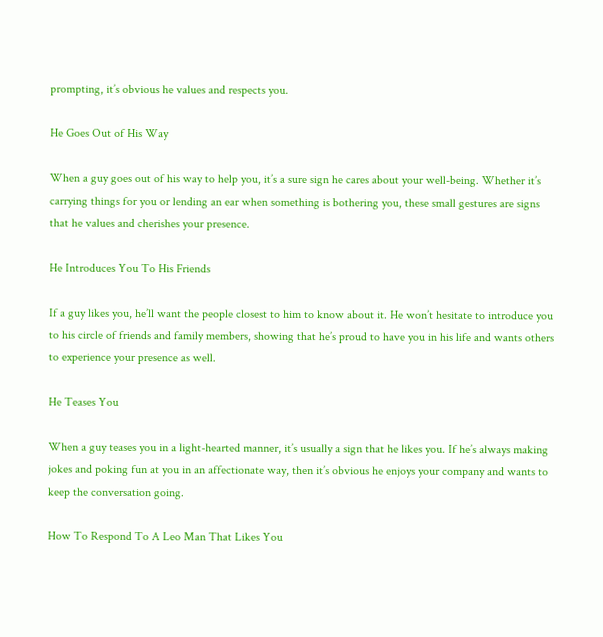prompting, it’s obvious he values and respects you.

He Goes Out of His Way

When a guy goes out of his way to help you, it’s a sure sign he cares about your well-being. Whether it’s carrying things for you or lending an ear when something is bothering you, these small gestures are signs that he values and cherishes your presence.

He Introduces You To His Friends

If a guy likes you, he’ll want the people closest to him to know about it. He won’t hesitate to introduce you to his circle of friends and family members, showing that he’s proud to have you in his life and wants others to experience your presence as well.

He Teases You

When a guy teases you in a light-hearted manner, it’s usually a sign that he likes you. If he’s always making jokes and poking fun at you in an affectionate way, then it’s obvious he enjoys your company and wants to keep the conversation going.

How To Respond To A Leo Man That Likes You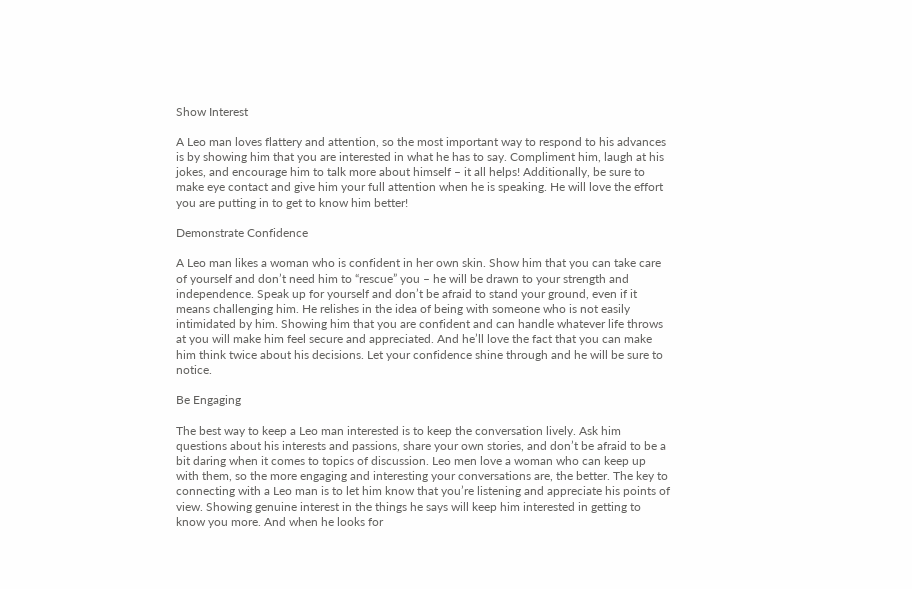Show Interest

A Leo man loves flattery and attention, so the most important way to respond to his advances is by showing him that you are interested in what he has to say. Compliment him, laugh at his jokes, and encourage him to talk more about himself – it all helps! Additionally, be sure to make eye contact and give him your full attention when he is speaking. He will love the effort you are putting in to get to know him better!

Demonstrate Confidence

A Leo man likes a woman who is confident in her own skin. Show him that you can take care of yourself and don’t need him to “rescue” you – he will be drawn to your strength and independence. Speak up for yourself and don’t be afraid to stand your ground, even if it means challenging him. He relishes in the idea of being with someone who is not easily intimidated by him. Showing him that you are confident and can handle whatever life throws at you will make him feel secure and appreciated. And he’ll love the fact that you can make him think twice about his decisions. Let your confidence shine through and he will be sure to notice.

Be Engaging

The best way to keep a Leo man interested is to keep the conversation lively. Ask him questions about his interests and passions, share your own stories, and don’t be afraid to be a bit daring when it comes to topics of discussion. Leo men love a woman who can keep up with them, so the more engaging and interesting your conversations are, the better. The key to connecting with a Leo man is to let him know that you’re listening and appreciate his points of view. Showing genuine interest in the things he says will keep him interested in getting to know you more. And when he looks for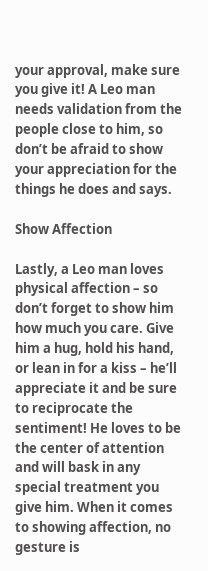your approval, make sure you give it! A Leo man needs validation from the people close to him, so don’t be afraid to show your appreciation for the things he does and says.

Show Affection

Lastly, a Leo man loves physical affection – so don’t forget to show him how much you care. Give him a hug, hold his hand, or lean in for a kiss – he’ll appreciate it and be sure to reciprocate the sentiment! He loves to be the center of attention and will bask in any special treatment you give him. When it comes to showing affection, no gesture is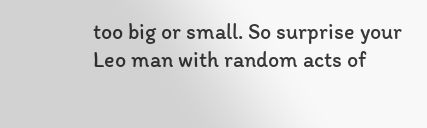too big or small. So surprise your Leo man with random acts of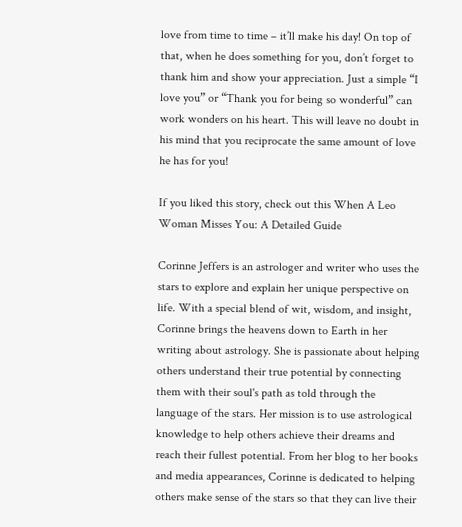love from time to time – it’ll make his day! On top of that, when he does something for you, don’t forget to thank him and show your appreciation. Just a simple “I love you” or “Thank you for being so wonderful” can work wonders on his heart. This will leave no doubt in his mind that you reciprocate the same amount of love he has for you!

If you liked this story, check out this When A Leo Woman Misses You: A Detailed Guide

Corinne Jeffers is an astrologer and writer who uses the stars to explore and explain her unique perspective on life. With a special blend of wit, wisdom, and insight, Corinne brings the heavens down to Earth in her writing about astrology. She is passionate about helping others understand their true potential by connecting them with their soul's path as told through the language of the stars. Her mission is to use astrological knowledge to help others achieve their dreams and reach their fullest potential. From her blog to her books and media appearances, Corinne is dedicated to helping others make sense of the stars so that they can live their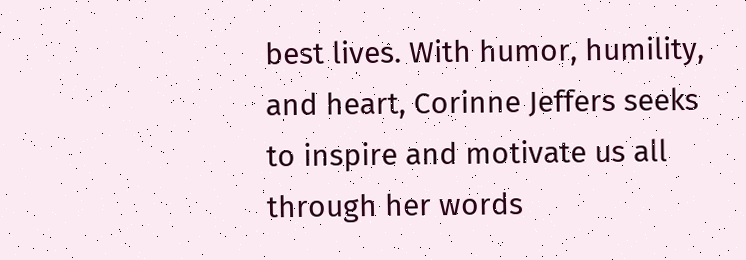best lives. With humor, humility, and heart, Corinne Jeffers seeks to inspire and motivate us all through her words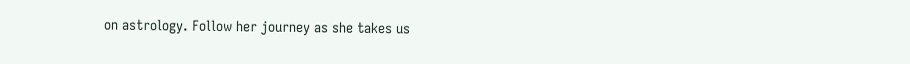on astrology. Follow her journey as she takes us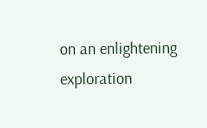on an enlightening exploration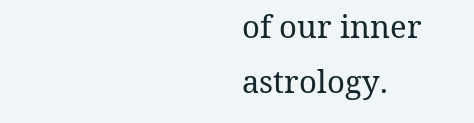of our inner astrology.